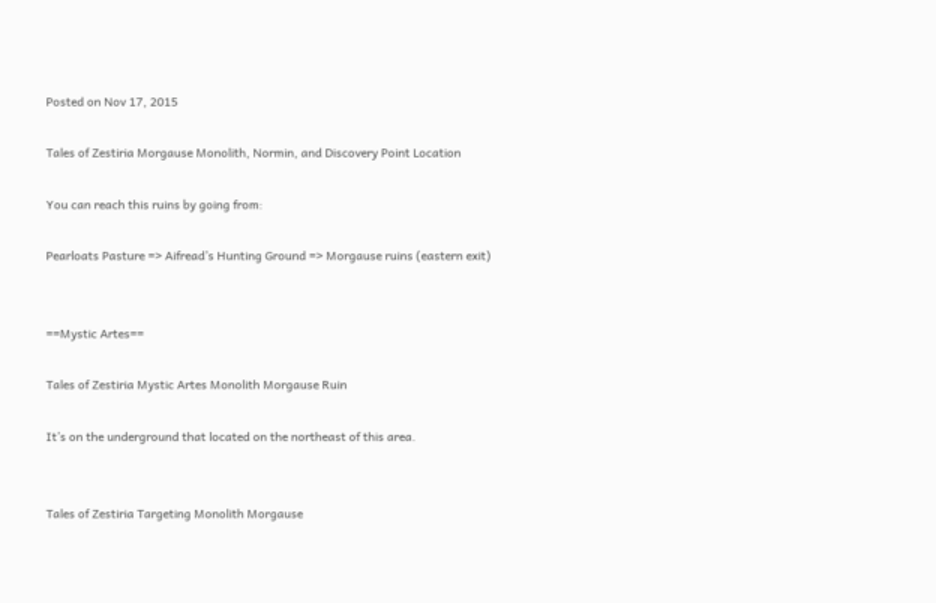Posted on Nov 17, 2015

Tales of Zestiria Morgause Monolith, Normin, and Discovery Point Location

You can reach this ruins by going from:

Pearloats Pasture => Aifread’s Hunting Ground => Morgause ruins (eastern exit)


==Mystic Artes==

Tales of Zestiria Mystic Artes Monolith Morgause Ruin

It’s on the underground that located on the northeast of this area.


Tales of Zestiria Targeting Monolith Morgause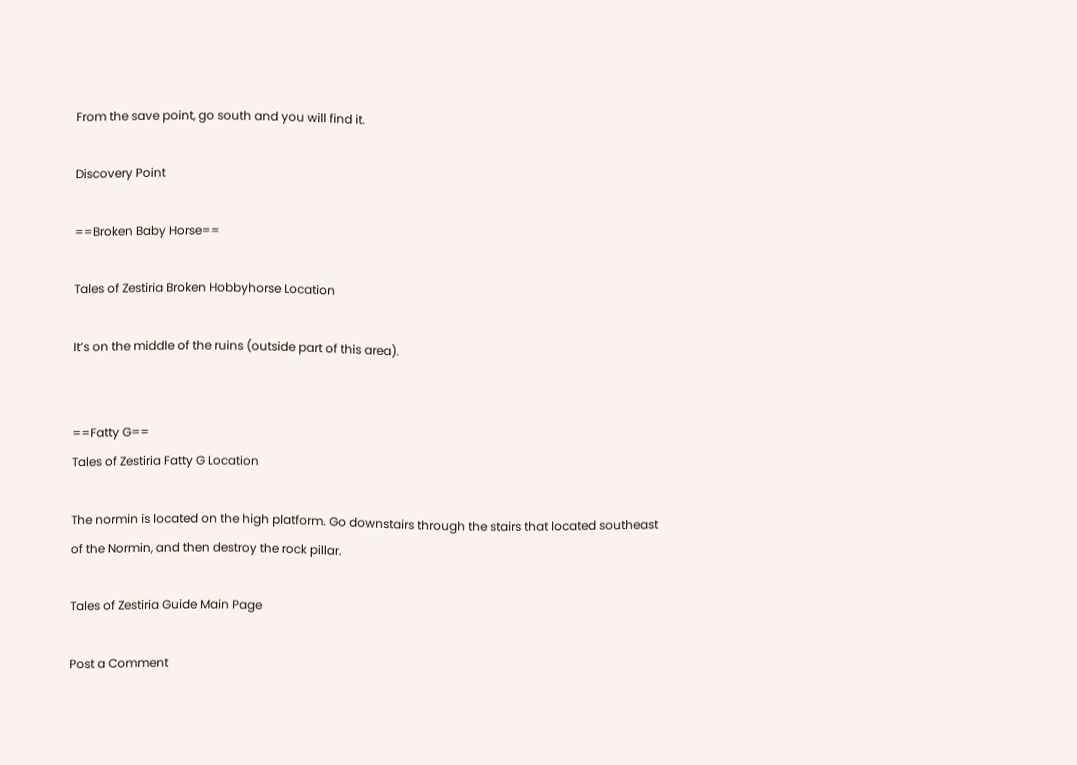From the save point, go south and you will find it.

Discovery Point

==Broken Baby Horse==

Tales of Zestiria Broken Hobbyhorse Location

It’s on the middle of the ruins (outside part of this area).


==Fatty G==
Tales of Zestiria Fatty G Location

The normin is located on the high platform. Go downstairs through the stairs that located southeast of the Normin, and then destroy the rock pillar.

Tales of Zestiria Guide Main Page

Post a Comment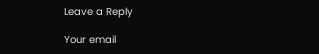Leave a Reply

Your email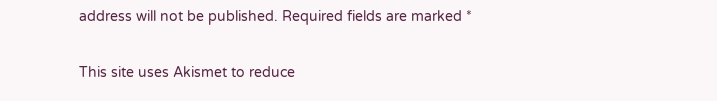address will not be published. Required fields are marked *

This site uses Akismet to reduce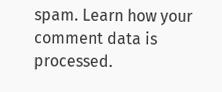spam. Learn how your comment data is processed.